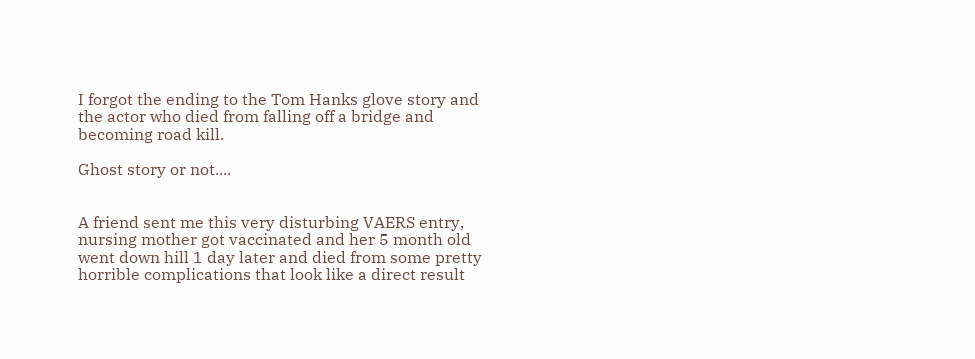I forgot the ending to the Tom Hanks glove story and the actor who died from falling off a bridge and becoming road kill.

Ghost story or not....


A friend sent me this very disturbing VAERS entry, nursing mother got vaccinated and her 5 month old went down hill 1 day later and died from some pretty horrible complications that look like a direct result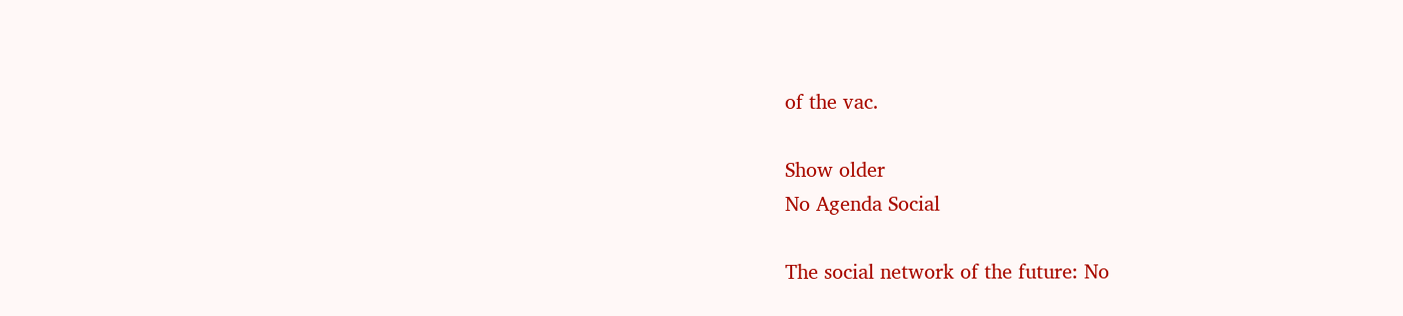of the vac.

Show older
No Agenda Social

The social network of the future: No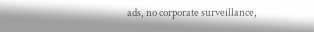ads, no corporate surveillance,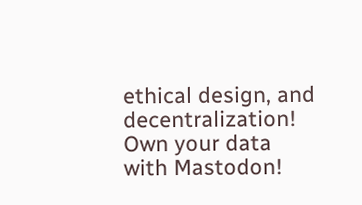ethical design, and decentralization! Own your data with Mastodon!